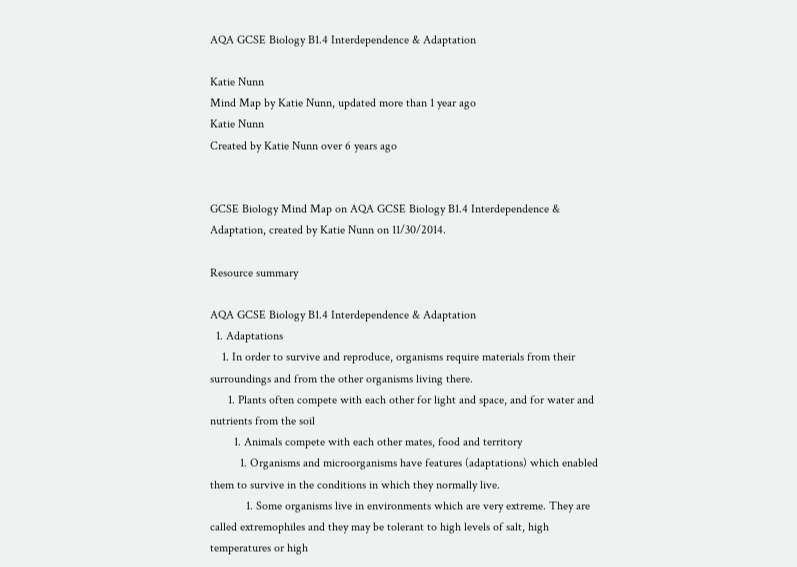AQA GCSE Biology B1.4 Interdependence & Adaptation

Katie Nunn
Mind Map by Katie Nunn, updated more than 1 year ago
Katie Nunn
Created by Katie Nunn over 6 years ago


GCSE Biology Mind Map on AQA GCSE Biology B1.4 Interdependence & Adaptation, created by Katie Nunn on 11/30/2014.

Resource summary

AQA GCSE Biology B1.4 Interdependence & Adaptation
  1. Adaptations
    1. In order to survive and reproduce, organisms require materials from their surroundings and from the other organisms living there.
      1. Plants often compete with each other for light and space, and for water and nutrients from the soil
        1. Animals compete with each other mates, food and territory
          1. Organisms and microorganisms have features (adaptations) which enabled them to survive in the conditions in which they normally live.
            1. Some organisms live in environments which are very extreme. They are called extremophiles and they may be tolerant to high levels of salt, high temperatures or high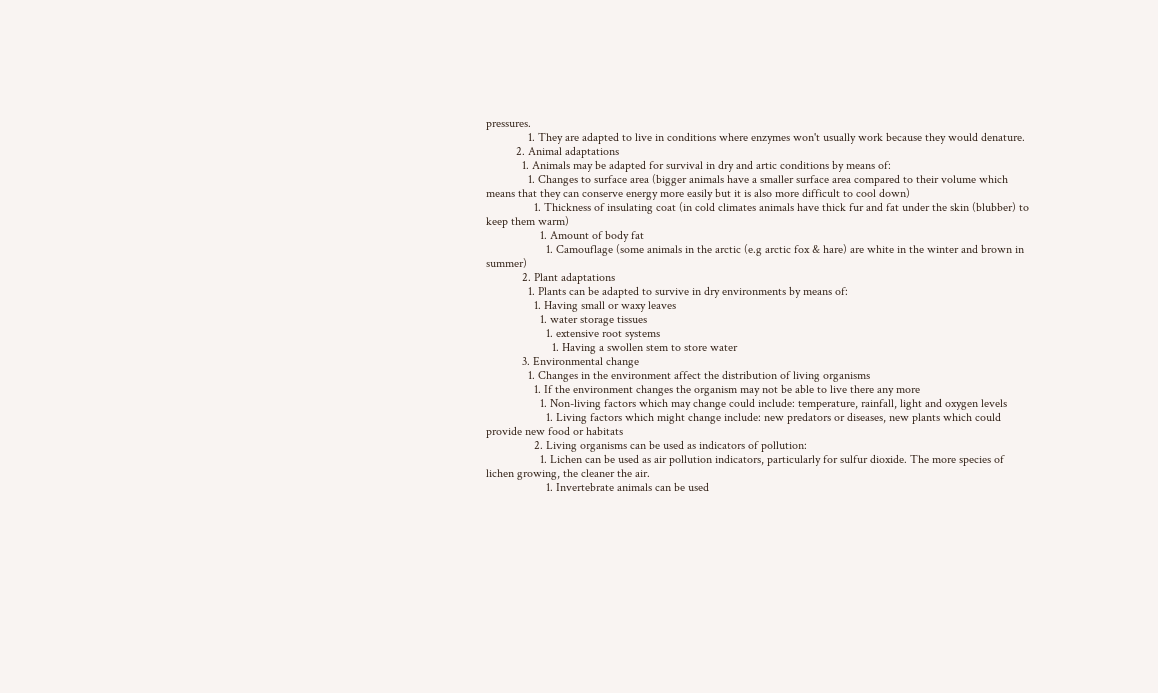pressures.
              1. They are adapted to live in conditions where enzymes won't usually work because they would denature.
          2. Animal adaptations
            1. Animals may be adapted for survival in dry and artic conditions by means of:
              1. Changes to surface area (bigger animals have a smaller surface area compared to their volume which means that they can conserve energy more easily but it is also more difficult to cool down)
                1. Thickness of insulating coat (in cold climates animals have thick fur and fat under the skin (blubber) to keep them warm)
                  1. Amount of body fat
                    1. Camouflage (some animals in the arctic (e.g arctic fox & hare) are white in the winter and brown in summer)
            2. Plant adaptations
              1. Plants can be adapted to survive in dry environments by means of:
                1. Having small or waxy leaves
                  1. water storage tissues
                    1. extensive root systems
                      1. Having a swollen stem to store water
            3. Environmental change
              1. Changes in the environment affect the distribution of living organisms
                1. If the environment changes the organism may not be able to live there any more
                  1. Non-living factors which may change could include: temperature, rainfall, light and oxygen levels
                    1. Living factors which might change include: new predators or diseases, new plants which could provide new food or habitats
                2. Living organisms can be used as indicators of pollution:
                  1. Lichen can be used as air pollution indicators, particularly for sulfur dioxide. The more species of lichen growing, the cleaner the air.
                    1. Invertebrate animals can be used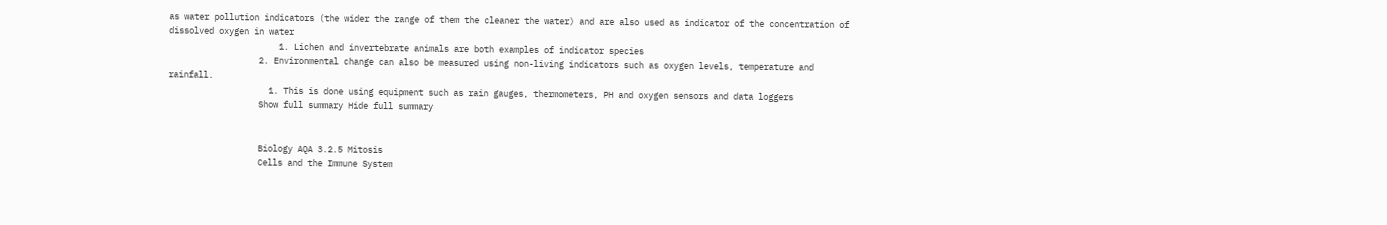as water pollution indicators (the wider the range of them the cleaner the water) and are also used as indicator of the concentration of dissolved oxygen in water
                      1. Lichen and invertebrate animals are both examples of indicator species
                  2. Environmental change can also be measured using non-living indicators such as oxygen levels, temperature and rainfall.
                    1. This is done using equipment such as rain gauges, thermometers, PH and oxygen sensors and data loggers
                  Show full summary Hide full summary


                  Biology AQA 3.2.5 Mitosis
                  Cells and the Immune System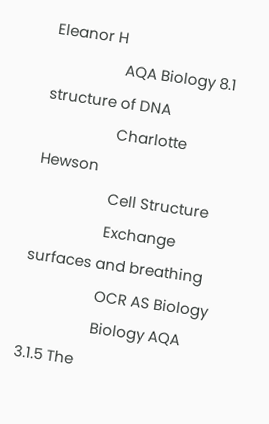Eleanor H
                  AQA Biology 8.1 structure of DNA
                  Charlotte Hewson
                  Cell Structure
                  Exchange surfaces and breathing
                  OCR AS Biology
                  Biology AQA 3.1.5 The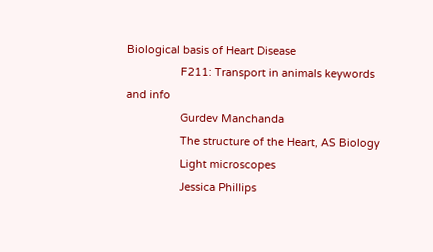Biological basis of Heart Disease
                  F211: Transport in animals keywords and info
                  Gurdev Manchanda
                  The structure of the Heart, AS Biology
                  Light microscopes
                  Jessica Phillips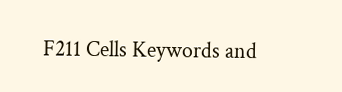F211 Cells Keywords and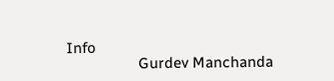Info
                  Gurdev Manchanda